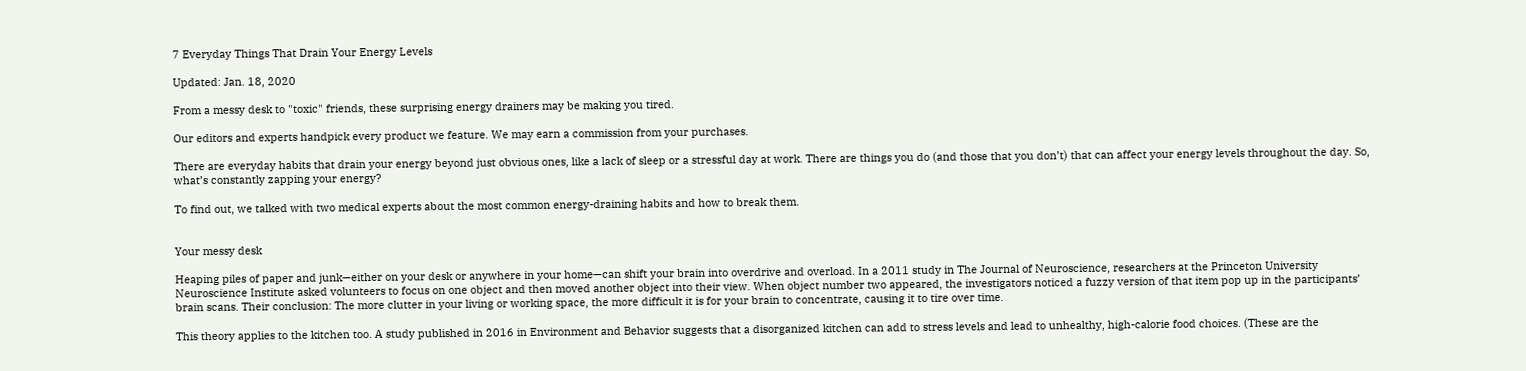7 Everyday Things That Drain Your Energy Levels

Updated: Jan. 18, 2020

From a messy desk to "toxic" friends, these surprising energy drainers may be making you tired.

Our editors and experts handpick every product we feature. We may earn a commission from your purchases.

There are everyday habits that drain your energy beyond just obvious ones, like a lack of sleep or a stressful day at work. There are things you do (and those that you don’t) that can affect your energy levels throughout the day. So, what’s constantly zapping your energy?

To find out, we talked with two medical experts about the most common energy-draining habits and how to break them.


Your messy desk

Heaping piles of paper and junk—either on your desk or anywhere in your home—can shift your brain into overdrive and overload. In a 2011 study in The Journal of Neuroscience, researchers at the Princeton University Neuroscience Institute asked volunteers to focus on one object and then moved another object into their view. When object number two appeared, the investigators noticed a fuzzy version of that item pop up in the participants’ brain scans. Their conclusion: The more clutter in your living or working space, the more difficult it is for your brain to concentrate, causing it to tire over time.

This theory applies to the kitchen too. A study published in 2016 in Environment and Behavior suggests that a disorganized kitchen can add to stress levels and lead to unhealthy, high-calorie food choices. (These are the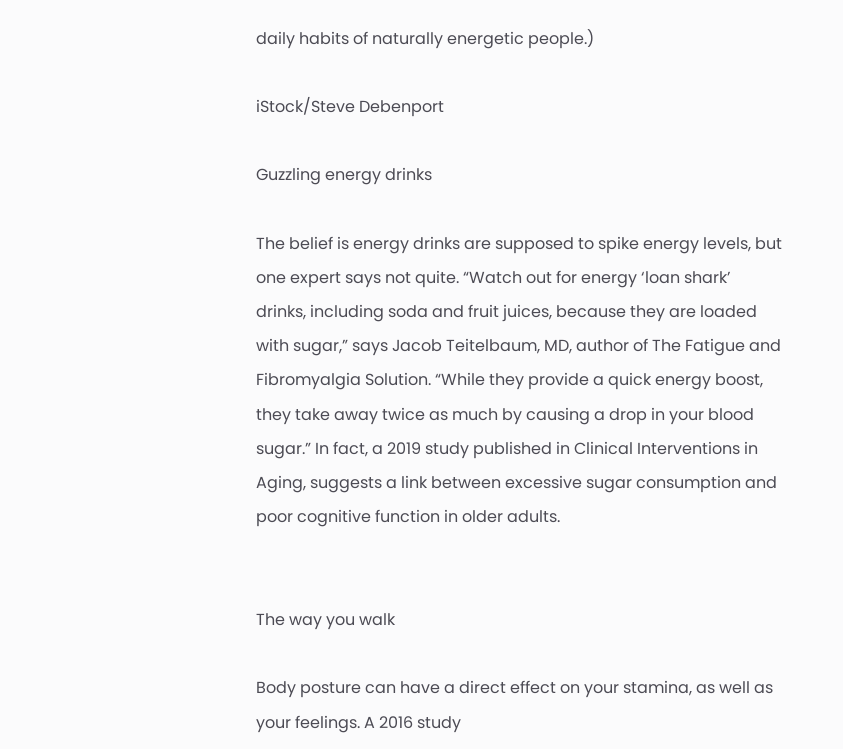daily habits of naturally energetic people.)

iStock/Steve Debenport

Guzzling energy drinks

The belief is energy drinks are supposed to spike energy levels, but one expert says not quite. “Watch out for energy ‘loan shark’ drinks, including soda and fruit juices, because they are loaded with sugar,” says Jacob Teitelbaum, MD, author of The Fatigue and Fibromyalgia Solution. “While they provide a quick energy boost, they take away twice as much by causing a drop in your blood sugar.” In fact, a 2019 study published in Clinical Interventions in Aging, suggests a link between excessive sugar consumption and poor cognitive function in older adults.


The way you walk

Body posture can have a direct effect on your stamina, as well as your feelings. A 2016 study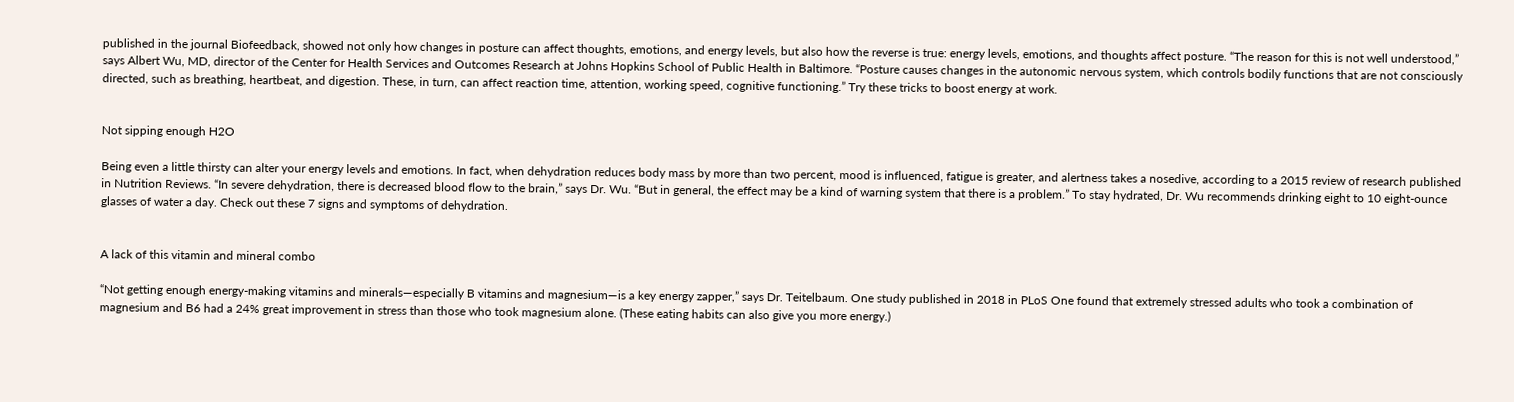published in the journal Biofeedback, showed not only how changes in posture can affect thoughts, emotions, and energy levels, but also how the reverse is true: energy levels, emotions, and thoughts affect posture. “The reason for this is not well understood,” says Albert Wu, MD, director of the Center for Health Services and Outcomes Research at Johns Hopkins School of Public Health in Baltimore. “Posture causes changes in the autonomic nervous system, which controls bodily functions that are not consciously directed, such as breathing, heartbeat, and digestion. These, in turn, can affect reaction time, attention, working speed, cognitive functioning.” Try these tricks to boost energy at work.


Not sipping enough H2O

Being even a little thirsty can alter your energy levels and emotions. In fact, when dehydration reduces body mass by more than two percent, mood is influenced, fatigue is greater, and alertness takes a nosedive, according to a 2015 review of research published in Nutrition Reviews. “In severe dehydration, there is decreased blood flow to the brain,” says Dr. Wu. “But in general, the effect may be a kind of warning system that there is a problem.” To stay hydrated, Dr. Wu recommends drinking eight to 10 eight-ounce glasses of water a day. Check out these 7 signs and symptoms of dehydration.


A lack of this vitamin and mineral combo

“Not getting enough energy-making vitamins and minerals—especially B vitamins and magnesium—is a key energy zapper,” says Dr. Teitelbaum. One study published in 2018 in PLoS One found that extremely stressed adults who took a combination of magnesium and B6 had a 24% great improvement in stress than those who took magnesium alone. (These eating habits can also give you more energy.)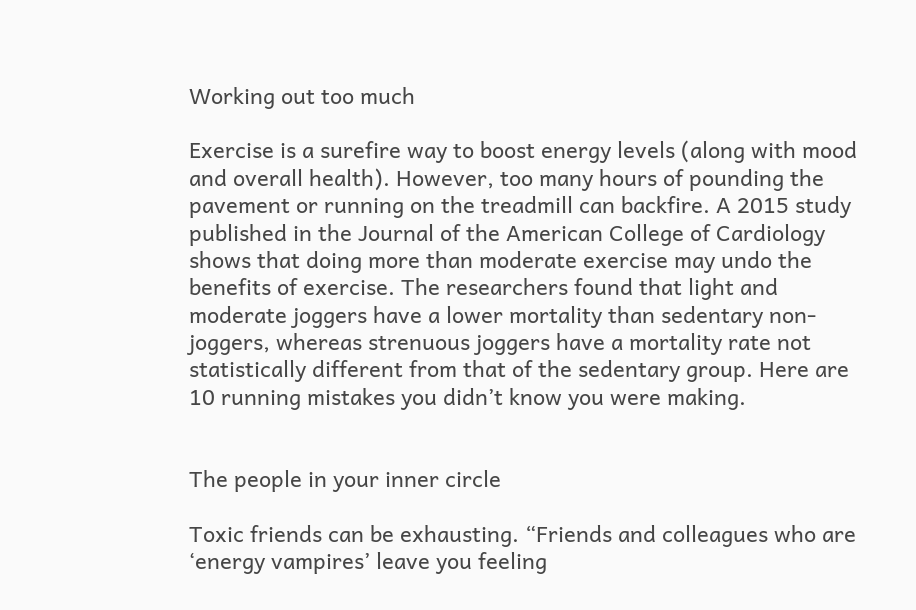Working out too much

Exercise is a surefire way to boost energy levels (along with mood and overall health). However, too many hours of pounding the pavement or running on the treadmill can backfire. A 2015 study published in the Journal of the American College of Cardiology shows that doing more than moderate exercise may undo the benefits of exercise. The researchers found that light and moderate joggers have a lower mortality than sedentary non-joggers, whereas strenuous joggers have a mortality rate not statistically different from that of the sedentary group. Here are 10 running mistakes you didn’t know you were making.


The people in your inner circle

Toxic friends can be exhausting. “Friends and colleagues who are ‘energy vampires’ leave you feeling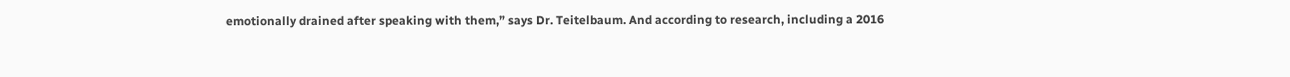emotionally drained after speaking with them,” says Dr. Teitelbaum. And according to research, including a 2016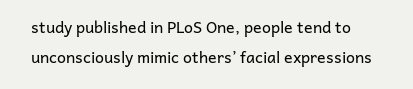study published in PLoS One, people tend to unconsciously mimic others’ facial expressions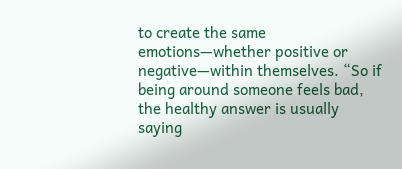to create the same emotions—whether positive or negative—within themselves. “So if being around someone feels bad, the healthy answer is usually saying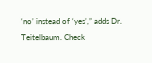‘no’ instead of ‘yes’,” adds Dr. Teitelbaum. Check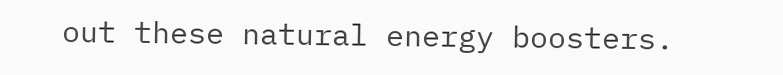out these natural energy boosters.